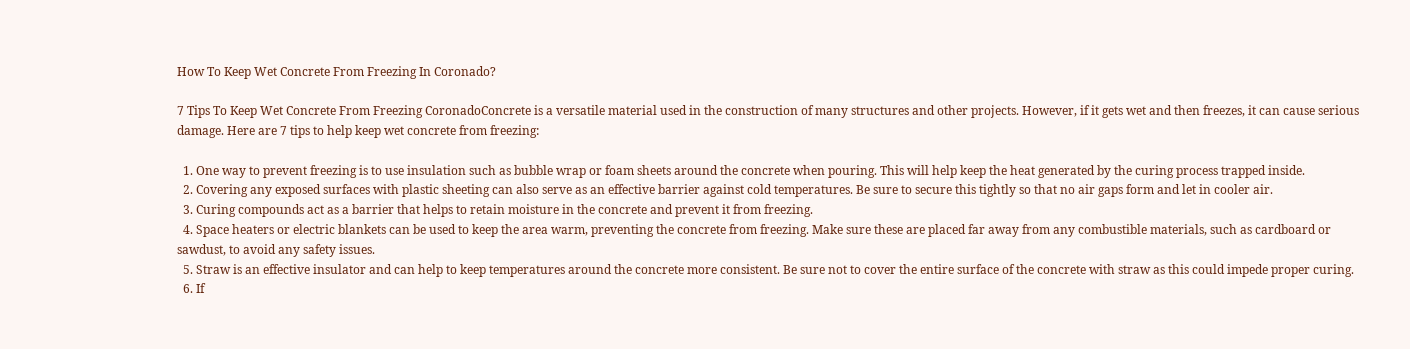How To Keep Wet Concrete From Freezing In Coronado?

7 Tips To Keep Wet Concrete From Freezing CoronadoConcrete is a versatile material used in the construction of many structures and other projects. However, if it gets wet and then freezes, it can cause serious damage. Here are 7 tips to help keep wet concrete from freezing:

  1. One way to prevent freezing is to use insulation such as bubble wrap or foam sheets around the concrete when pouring. This will help keep the heat generated by the curing process trapped inside.
  2. Covering any exposed surfaces with plastic sheeting can also serve as an effective barrier against cold temperatures. Be sure to secure this tightly so that no air gaps form and let in cooler air.
  3. Curing compounds act as a barrier that helps to retain moisture in the concrete and prevent it from freezing.
  4. Space heaters or electric blankets can be used to keep the area warm, preventing the concrete from freezing. Make sure these are placed far away from any combustible materials, such as cardboard or sawdust, to avoid any safety issues.
  5. Straw is an effective insulator and can help to keep temperatures around the concrete more consistent. Be sure not to cover the entire surface of the concrete with straw as this could impede proper curing.
  6. If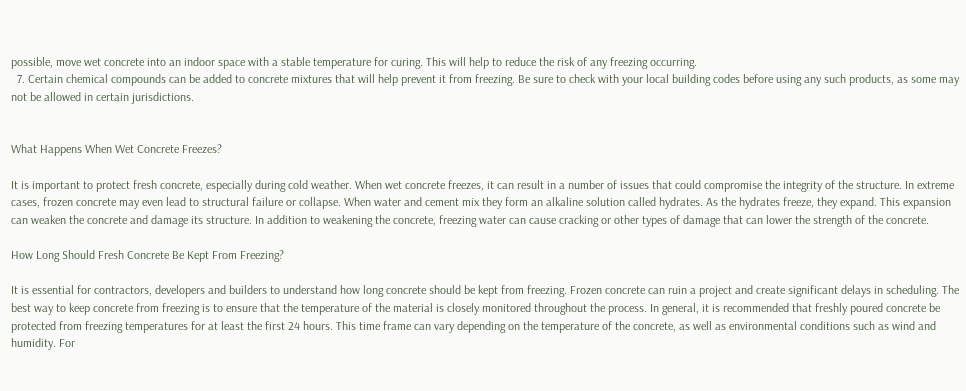possible, move wet concrete into an indoor space with a stable temperature for curing. This will help to reduce the risk of any freezing occurring.
  7. Certain chemical compounds can be added to concrete mixtures that will help prevent it from freezing. Be sure to check with your local building codes before using any such products, as some may not be allowed in certain jurisdictions.


What Happens When Wet Concrete Freezes?

It is important to protect fresh concrete, especially during cold weather. When wet concrete freezes, it can result in a number of issues that could compromise the integrity of the structure. In extreme cases, frozen concrete may even lead to structural failure or collapse. When water and cement mix they form an alkaline solution called hydrates. As the hydrates freeze, they expand. This expansion can weaken the concrete and damage its structure. In addition to weakening the concrete, freezing water can cause cracking or other types of damage that can lower the strength of the concrete.

How Long Should Fresh Concrete Be Kept From Freezing?

It is essential for contractors, developers and builders to understand how long concrete should be kept from freezing. Frozen concrete can ruin a project and create significant delays in scheduling. The best way to keep concrete from freezing is to ensure that the temperature of the material is closely monitored throughout the process. In general, it is recommended that freshly poured concrete be protected from freezing temperatures for at least the first 24 hours. This time frame can vary depending on the temperature of the concrete, as well as environmental conditions such as wind and humidity. For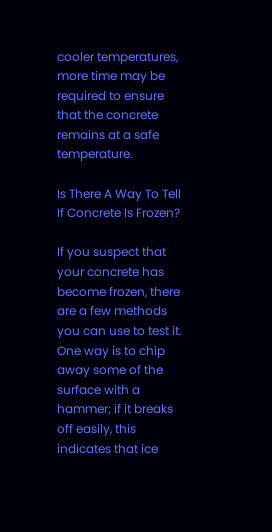cooler temperatures, more time may be required to ensure that the concrete remains at a safe temperature.

Is There A Way To Tell If Concrete Is Frozen?

If you suspect that your concrete has become frozen, there are a few methods you can use to test it. One way is to chip away some of the surface with a hammer; if it breaks off easily, this indicates that ice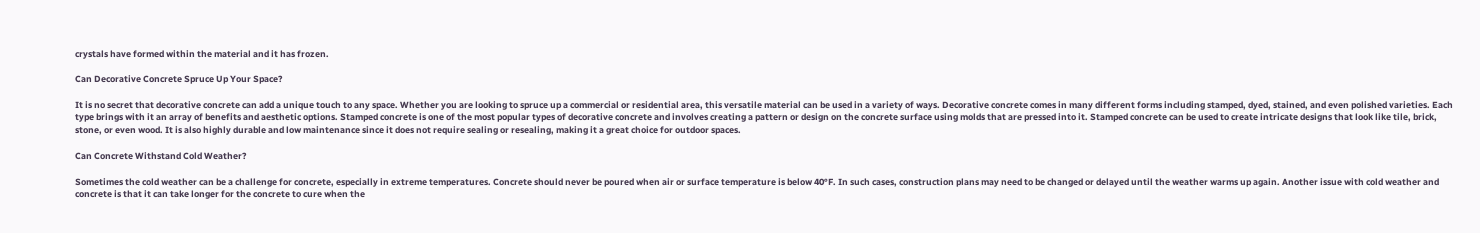crystals have formed within the material and it has frozen.

Can Decorative Concrete Spruce Up Your Space?

It is no secret that decorative concrete can add a unique touch to any space. Whether you are looking to spruce up a commercial or residential area, this versatile material can be used in a variety of ways. Decorative concrete comes in many different forms including stamped, dyed, stained, and even polished varieties. Each type brings with it an array of benefits and aesthetic options. Stamped concrete is one of the most popular types of decorative concrete and involves creating a pattern or design on the concrete surface using molds that are pressed into it. Stamped concrete can be used to create intricate designs that look like tile, brick, stone, or even wood. It is also highly durable and low maintenance since it does not require sealing or resealing, making it a great choice for outdoor spaces.

Can Concrete Withstand Cold Weather?

Sometimes the cold weather can be a challenge for concrete, especially in extreme temperatures. Concrete should never be poured when air or surface temperature is below 40°F. In such cases, construction plans may need to be changed or delayed until the weather warms up again. Another issue with cold weather and concrete is that it can take longer for the concrete to cure when the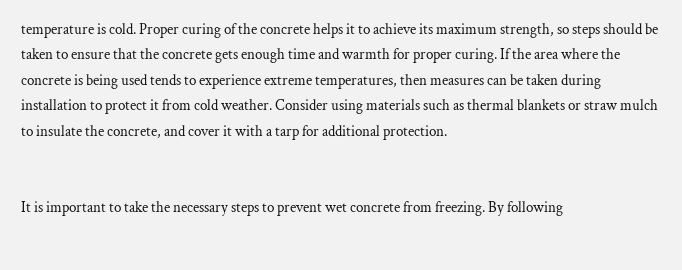temperature is cold. Proper curing of the concrete helps it to achieve its maximum strength, so steps should be taken to ensure that the concrete gets enough time and warmth for proper curing. If the area where the concrete is being used tends to experience extreme temperatures, then measures can be taken during installation to protect it from cold weather. Consider using materials such as thermal blankets or straw mulch to insulate the concrete, and cover it with a tarp for additional protection.


It is important to take the necessary steps to prevent wet concrete from freezing. By following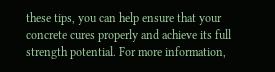these tips, you can help ensure that your concrete cures properly and achieve its full strength potential. For more information,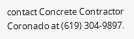contact Concrete Contractor Coronado at (619) 304-9897.